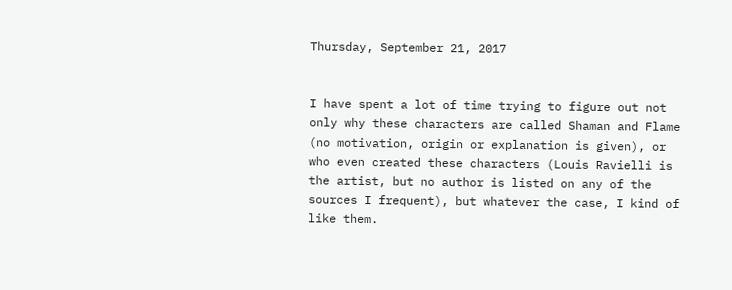Thursday, September 21, 2017


I have spent a lot of time trying to figure out not only why these characters are called Shaman and Flame (no motivation, origin or explanation is given), or who even created these characters (Louis Ravielli is the artist, but no author is listed on any of the sources I frequent), but whatever the case, I kind of like them.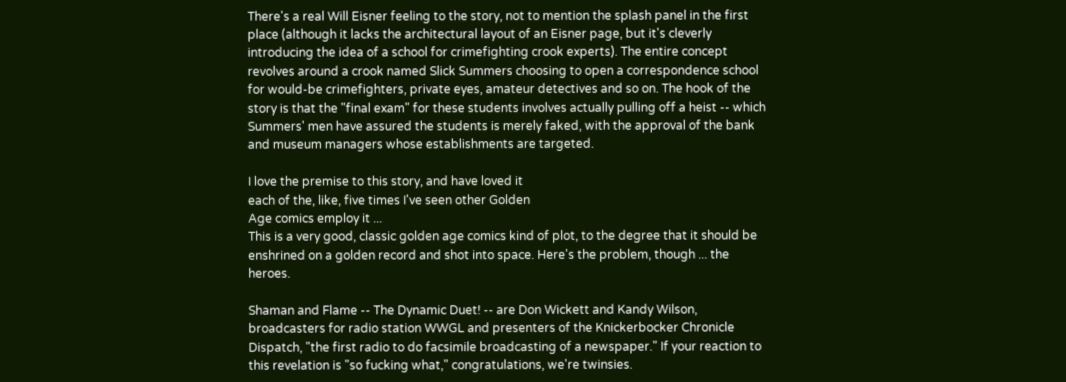There's a real Will Eisner feeling to the story, not to mention the splash panel in the first place (although it lacks the architectural layout of an Eisner page, but it's cleverly introducing the idea of a school for crimefighting crook experts). The entire concept revolves around a crook named Slick Summers choosing to open a correspondence school for would-be crimefighters, private eyes, amateur detectives and so on. The hook of the story is that the "final exam" for these students involves actually pulling off a heist -- which Summers' men have assured the students is merely faked, with the approval of the bank and museum managers whose establishments are targeted.

I love the premise to this story, and have loved it
each of the, like, five times I've seen other Golden
Age comics employ it ...
This is a very good, classic golden age comics kind of plot, to the degree that it should be enshrined on a golden record and shot into space. Here's the problem, though ... the heroes.

Shaman and Flame -- The Dynamic Duet! -- are Don Wickett and Kandy Wilson, broadcasters for radio station WWGL and presenters of the Knickerbocker Chronicle Dispatch, "the first radio to do facsimile broadcasting of a newspaper." If your reaction to this revelation is "so fucking what," congratulations, we're twinsies.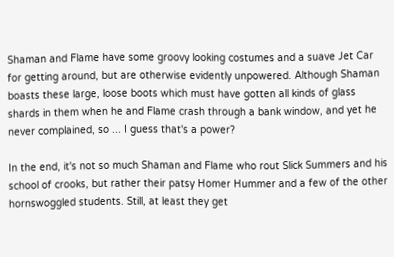Shaman and Flame have some groovy looking costumes and a suave Jet Car for getting around, but are otherwise evidently unpowered. Although Shaman boasts these large, loose boots which must have gotten all kinds of glass shards in them when he and Flame crash through a bank window, and yet he never complained, so ... I guess that's a power?

In the end, it's not so much Shaman and Flame who rout Slick Summers and his school of crooks, but rather their patsy Homer Hummer and a few of the other hornswoggled students. Still, at least they get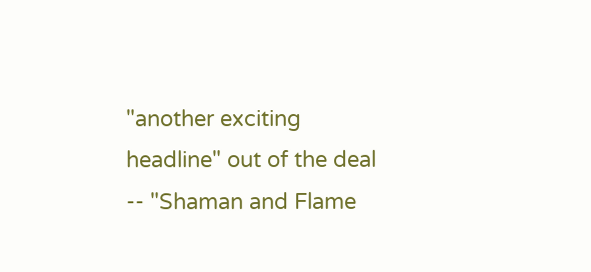"another exciting headline" out of the deal -- "Shaman and Flame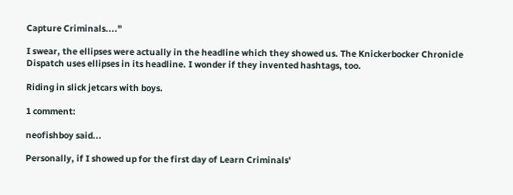Capture Criminals...."

I swear, the ellipses were actually in the headline which they showed us. The Knickerbocker Chronicle Dispatch uses ellipses in its headline. I wonder if they invented hashtags, too.

Riding in slick jetcars with boys.

1 comment:

neofishboy said...

Personally, if I showed up for the first day of Learn Criminals'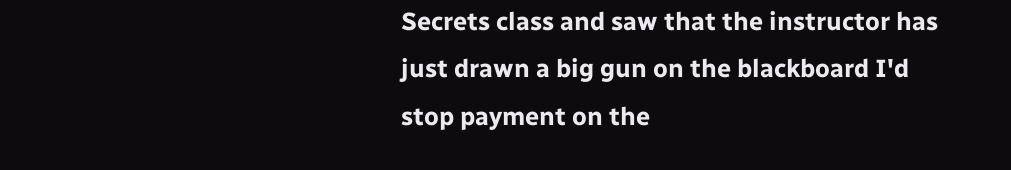Secrets class and saw that the instructor has just drawn a big gun on the blackboard I'd stop payment on the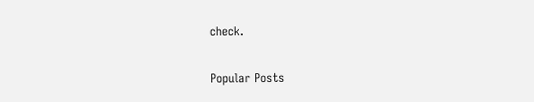check.

Popular Posts